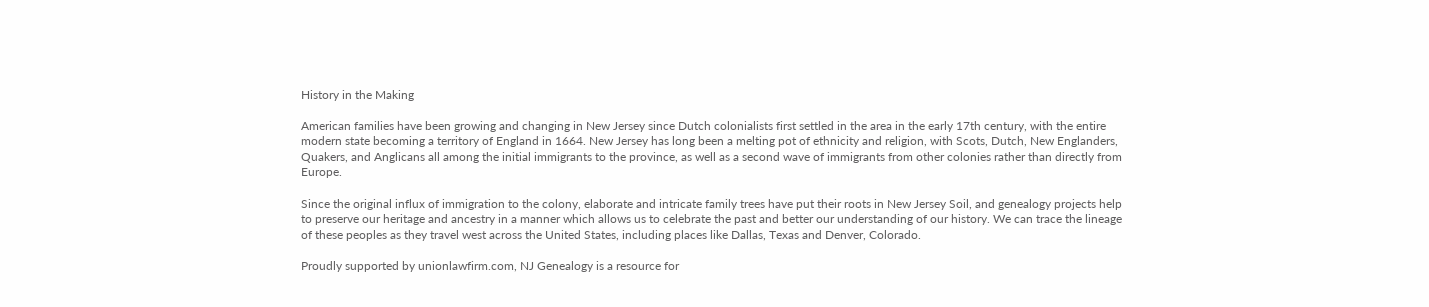History in the Making

American families have been growing and changing in New Jersey since Dutch colonialists first settled in the area in the early 17th century, with the entire modern state becoming a territory of England in 1664. New Jersey has long been a melting pot of ethnicity and religion, with Scots, Dutch, New Englanders, Quakers, and Anglicans all among the initial immigrants to the province, as well as a second wave of immigrants from other colonies rather than directly from Europe.

Since the original influx of immigration to the colony, elaborate and intricate family trees have put their roots in New Jersey Soil, and genealogy projects help to preserve our heritage and ancestry in a manner which allows us to celebrate the past and better our understanding of our history. We can trace the lineage of these peoples as they travel west across the United States, including places like Dallas, Texas and Denver, Colorado.

Proudly supported by unionlawfirm.com, NJ Genealogy is a resource for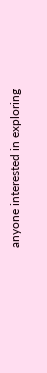anyone interested in exploring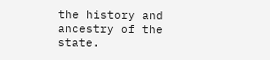the history and ancestry of the state.